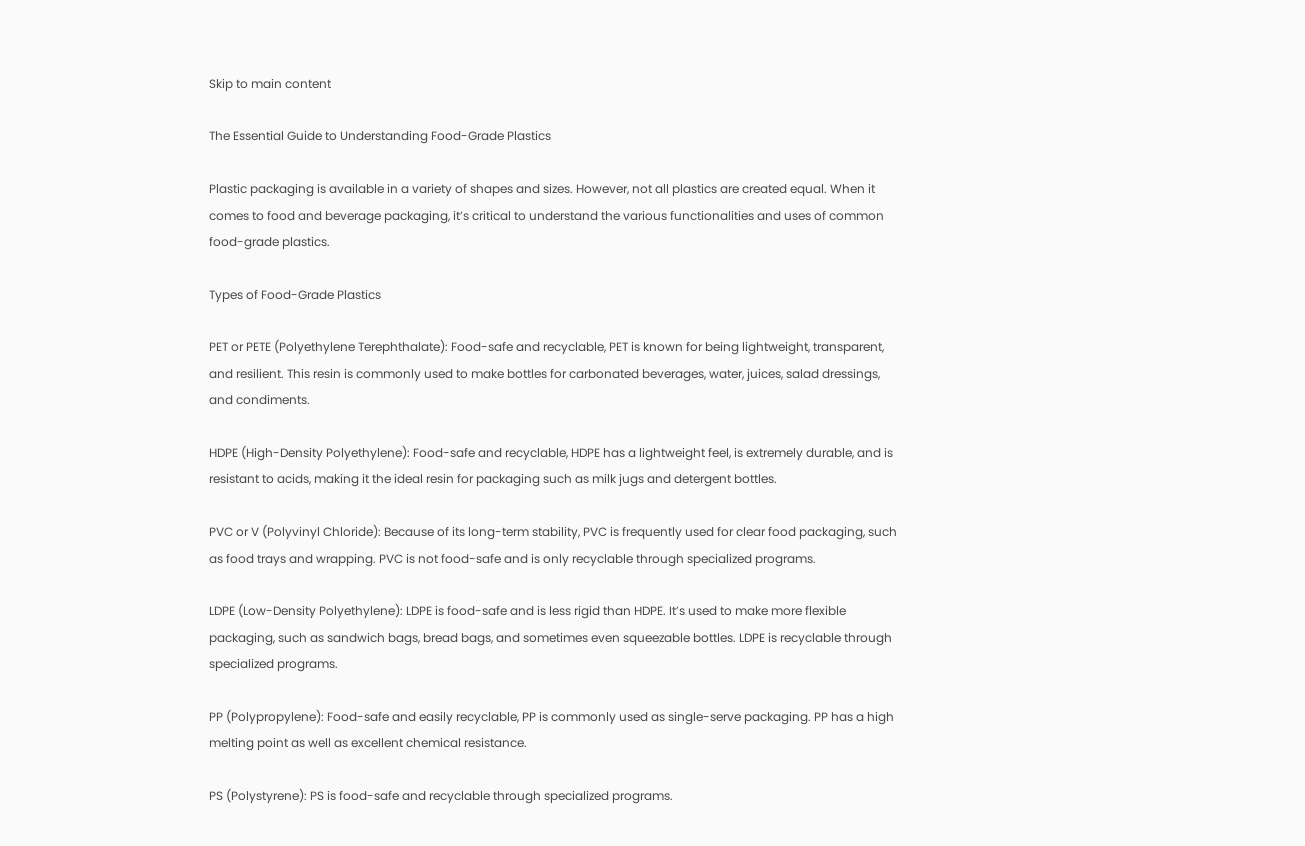Skip to main content

The Essential Guide to Understanding Food-Grade Plastics

Plastic packaging is available in a variety of shapes and sizes. However, not all plastics are created equal. When it comes to food and beverage packaging, it’s critical to understand the various functionalities and uses of common food-grade plastics.

Types of Food-Grade Plastics

PET or PETE (Polyethylene Terephthalate): Food-safe and recyclable, PET is known for being lightweight, transparent, and resilient. This resin is commonly used to make bottles for carbonated beverages, water, juices, salad dressings, and condiments.

HDPE (High-Density Polyethylene): Food-safe and recyclable, HDPE has a lightweight feel, is extremely durable, and is resistant to acids, making it the ideal resin for packaging such as milk jugs and detergent bottles.

PVC or V (Polyvinyl Chloride): Because of its long-term stability, PVC is frequently used for clear food packaging, such as food trays and wrapping. PVC is not food-safe and is only recyclable through specialized programs.

LDPE (Low-Density Polyethylene): LDPE is food-safe and is less rigid than HDPE. It’s used to make more flexible packaging, such as sandwich bags, bread bags, and sometimes even squeezable bottles. LDPE is recyclable through specialized programs.

PP (Polypropylene): Food-safe and easily recyclable, PP is commonly used as single-serve packaging. PP has a high melting point as well as excellent chemical resistance.

PS (Polystyrene): PS is food-safe and recyclable through specialized programs.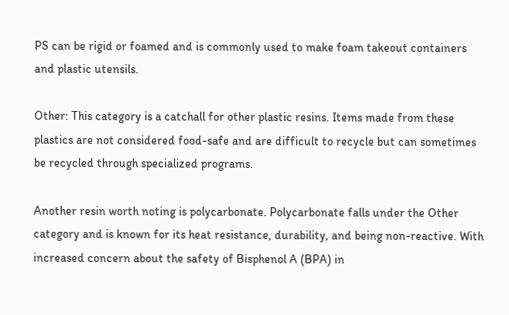PS can be rigid or foamed and is commonly used to make foam takeout containers and plastic utensils.

Other: This category is a catchall for other plastic resins. Items made from these plastics are not considered food-safe and are difficult to recycle but can sometimes be recycled through specialized programs.

Another resin worth noting is polycarbonate. Polycarbonate falls under the Other category and is known for its heat resistance, durability, and being non-reactive. With increased concern about the safety of Bisphenol A (BPA) in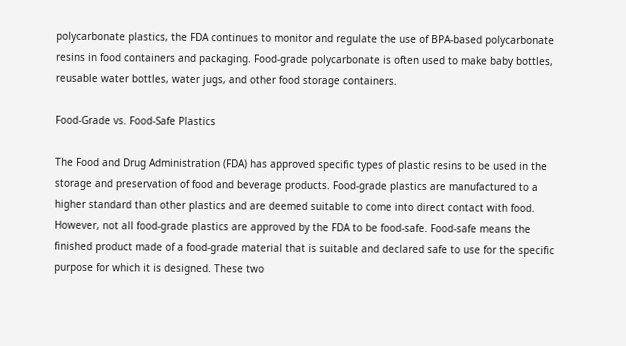polycarbonate plastics, the FDA continues to monitor and regulate the use of BPA-based polycarbonate resins in food containers and packaging. Food-grade polycarbonate is often used to make baby bottles, reusable water bottles, water jugs, and other food storage containers.

Food-Grade vs. Food-Safe Plastics

The Food and Drug Administration (FDA) has approved specific types of plastic resins to be used in the storage and preservation of food and beverage products. Food-grade plastics are manufactured to a higher standard than other plastics and are deemed suitable to come into direct contact with food. However, not all food-grade plastics are approved by the FDA to be food-safe. Food-safe means the finished product made of a food-grade material that is suitable and declared safe to use for the specific purpose for which it is designed. These two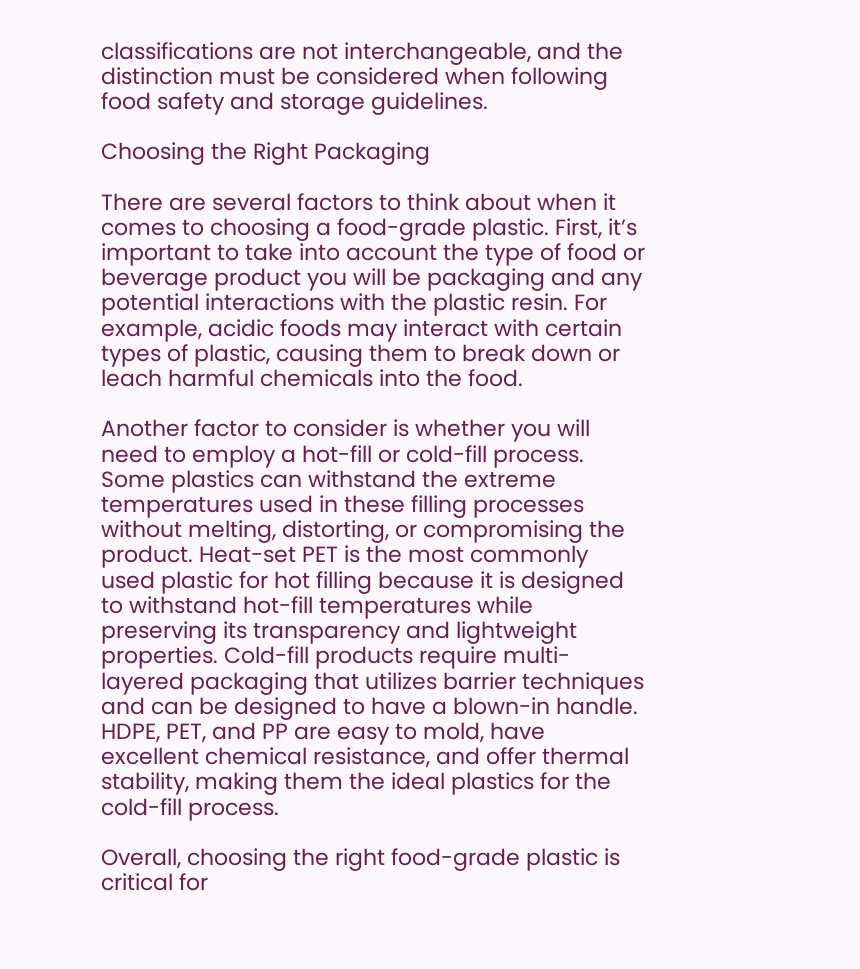classifications are not interchangeable, and the distinction must be considered when following food safety and storage guidelines.

Choosing the Right Packaging

There are several factors to think about when it comes to choosing a food-grade plastic. First, it’s important to take into account the type of food or beverage product you will be packaging and any potential interactions with the plastic resin. For example, acidic foods may interact with certain types of plastic, causing them to break down or leach harmful chemicals into the food.

Another factor to consider is whether you will need to employ a hot-fill or cold-fill process. Some plastics can withstand the extreme temperatures used in these filling processes without melting, distorting, or compromising the product. Heat-set PET is the most commonly used plastic for hot filling because it is designed to withstand hot-fill temperatures while preserving its transparency and lightweight properties. Cold-fill products require multi-layered packaging that utilizes barrier techniques and can be designed to have a blown-in handle. HDPE, PET, and PP are easy to mold, have excellent chemical resistance, and offer thermal stability, making them the ideal plastics for the cold-fill process.

Overall, choosing the right food-grade plastic is critical for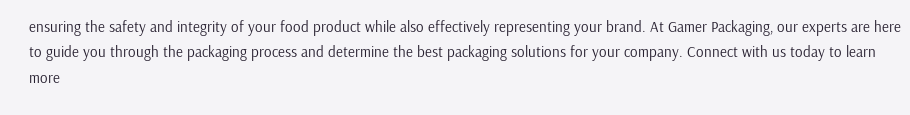ensuring the safety and integrity of your food product while also effectively representing your brand. At Gamer Packaging, our experts are here to guide you through the packaging process and determine the best packaging solutions for your company. Connect with us today to learn more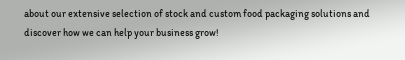about our extensive selection of stock and custom food packaging solutions and discover how we can help your business grow!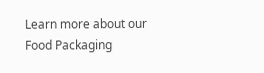Learn more about our Food Packaging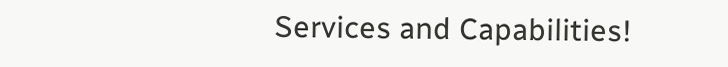Services and Capabilities!